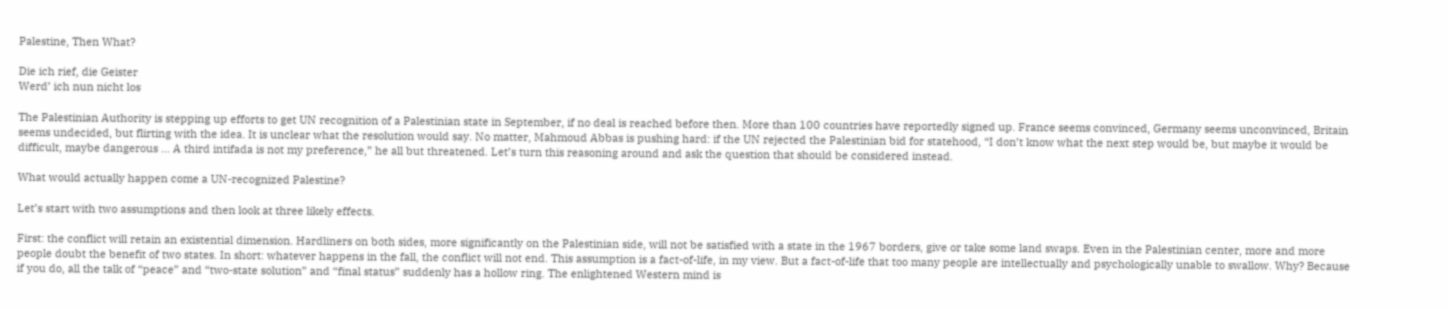Palestine, Then What?

Die ich rief, die Geister
Werd’ ich nun nicht los

The Palestinian Authority is stepping up efforts to get UN recognition of a Palestinian state in September, if no deal is reached before then. More than 100 countries have reportedly signed up. France seems convinced, Germany seems unconvinced, Britain seems undecided, but flirting with the idea. It is unclear what the resolution would say. No matter, Mahmoud Abbas is pushing hard: if the UN rejected the Palestinian bid for statehood, “I don’t know what the next step would be, but maybe it would be difficult, maybe dangerous … A third intifada is not my preference,” he all but threatened. Let’s turn this reasoning around and ask the question that should be considered instead.

What would actually happen come a UN-recognized Palestine?

Let’s start with two assumptions and then look at three likely effects.

First: the conflict will retain an existential dimension. Hardliners on both sides, more significantly on the Palestinian side, will not be satisfied with a state in the 1967 borders, give or take some land swaps. Even in the Palestinian center, more and more people doubt the benefit of two states. In short: whatever happens in the fall, the conflict will not end. This assumption is a fact-of-life, in my view. But a fact-of-life that too many people are intellectually and psychologically unable to swallow. Why? Because if you do, all the talk of “peace” and “two-state solution” and “final status” suddenly has a hollow ring. The enlightened Western mind is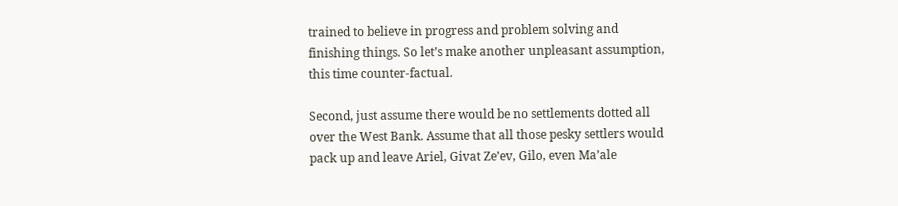trained to believe in progress and problem solving and finishing things. So let’s make another unpleasant assumption, this time counter-factual.

Second, just assume there would be no settlements dotted all over the West Bank. Assume that all those pesky settlers would pack up and leave Ariel, Givat Ze’ev, Gilo, even Ma’ale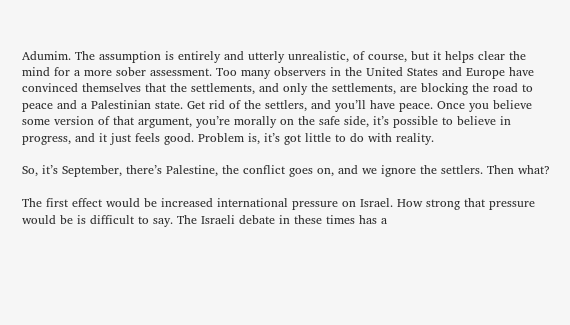Adumim. The assumption is entirely and utterly unrealistic, of course, but it helps clear the mind for a more sober assessment. Too many observers in the United States and Europe have convinced themselves that the settlements, and only the settlements, are blocking the road to peace and a Palestinian state. Get rid of the settlers, and you’ll have peace. Once you believe some version of that argument, you’re morally on the safe side, it’s possible to believe in progress, and it just feels good. Problem is, it’s got little to do with reality.

So, it’s September, there’s Palestine, the conflict goes on, and we ignore the settlers. Then what?

The first effect would be increased international pressure on Israel. How strong that pressure would be is difficult to say. The Israeli debate in these times has a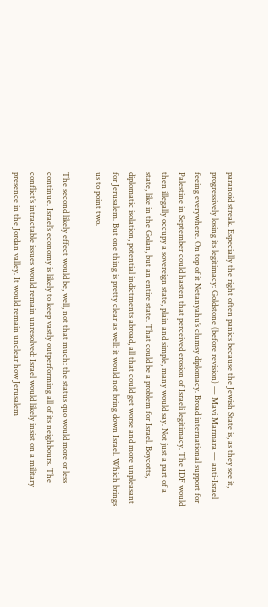paranoid streak. Especially the right often panics because the Jewish State is, as they see it, progressively losing its legitimacy: Goldstone (before revision) — Mavi Marmara — anti-Israel feeing everywhere. On top of it Netanyahu’s clumsy diplomacy. Broad international support for Palestine in September could hasten that perceived erosion of Israeli legitimacy. The IDF would then illegally occupy a sovereign state, plain and simple, many would say. Not just a part of a state, like in the Golan, but an entire state. That could be a problem for Israel. Boycotts, diplomatic isolation, potential indictments abroad, all that could get worse and more unpleasant for Jerusalem. But one thing is pretty clear as well: it would not bring down Israel. Which brings us to point two.

The second likely effect would be, well, not that much: the status quo would more or less continue. Israel’s economy is likely to keep vastly outperforming all of its neighbours. The conflict’s intractable issues would remain unresolved: Israel would likely insist on a military presence in the Jordan valley. It would remain unclear how Jerusalem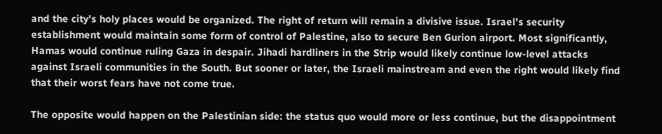and the city’s holy places would be organized. The right of return will remain a divisive issue. Israel’s security establishment would maintain some form of control of Palestine, also to secure Ben Gurion airport. Most significantly, Hamas would continue ruling Gaza in despair. Jihadi hardliners in the Strip would likely continue low-level attacks against Israeli communities in the South. But sooner or later, the Israeli mainstream and even the right would likely find that their worst fears have not come true.

The opposite would happen on the Palestinian side: the status quo would more or less continue, but the disappointment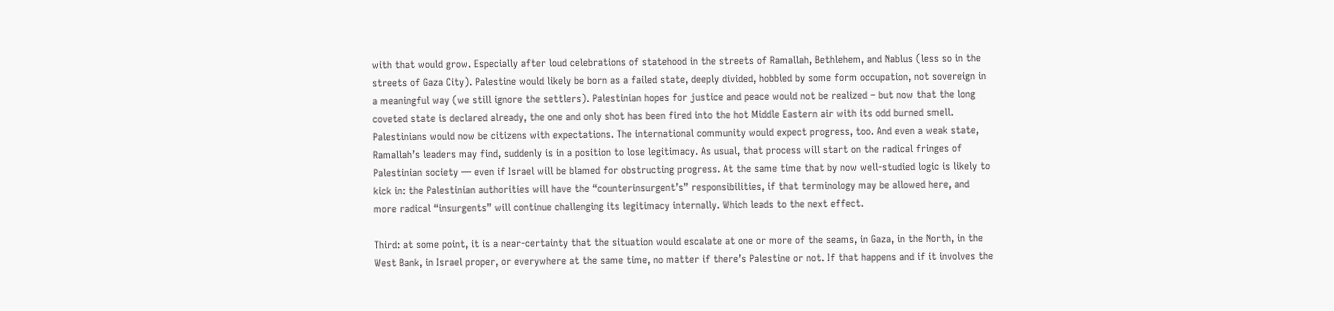with that would grow. Especially after loud celebrations of statehood in the streets of Ramallah, Bethlehem, and Nablus (less so in the streets of Gaza City). Palestine would likely be born as a failed state, deeply divided, hobbled by some form occupation, not sovereign in a meaningful way (we still ignore the settlers). Palestinian hopes for justice and peace would not be realized – but now that the long coveted state is declared already, the one and only shot has been fired into the hot Middle Eastern air with its odd burned smell. Palestinians would now be citizens with expectations. The international community would expect progress, too. And even a weak state, Ramallah’s leaders may find, suddenly is in a position to lose legitimacy. As usual, that process will start on the radical fringes of Palestinian society — even if Israel will be blamed for obstructing progress. At the same time that by now well-studied logic is likely to kick in: the Palestinian authorities will have the “counterinsurgent’s” responsibilities, if that terminology may be allowed here, and more radical “insurgents” will continue challenging its legitimacy internally. Which leads to the next effect.

Third: at some point, it is a near-certainty that the situation would escalate at one or more of the seams, in Gaza, in the North, in the West Bank, in Israel proper, or everywhere at the same time, no matter if there’s Palestine or not. If that happens and if it involves the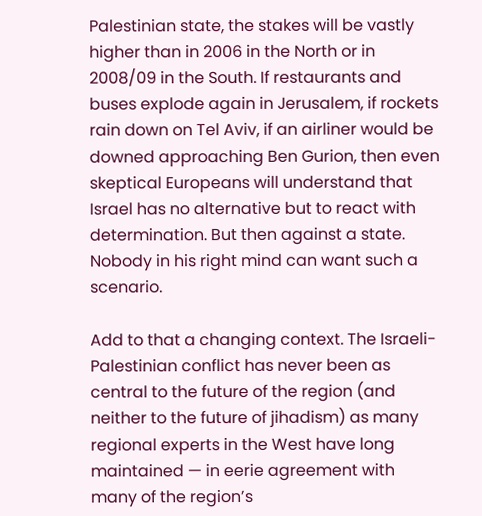Palestinian state, the stakes will be vastly higher than in 2006 in the North or in 2008/09 in the South. If restaurants and buses explode again in Jerusalem, if rockets rain down on Tel Aviv, if an airliner would be downed approaching Ben Gurion, then even skeptical Europeans will understand that Israel has no alternative but to react with determination. But then against a state. Nobody in his right mind can want such a scenario.

Add to that a changing context. The Israeli-Palestinian conflict has never been as central to the future of the region (and neither to the future of jihadism) as many regional experts in the West have long maintained — in eerie agreement with many of the region’s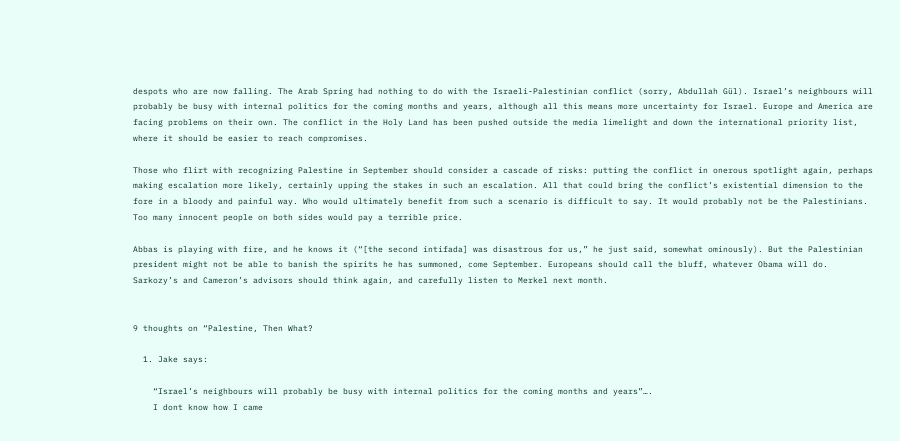despots who are now falling. The Arab Spring had nothing to do with the Israeli-Palestinian conflict (sorry, Abdullah Gül). Israel’s neighbours will probably be busy with internal politics for the coming months and years, although all this means more uncertainty for Israel. Europe and America are facing problems on their own. The conflict in the Holy Land has been pushed outside the media limelight and down the international priority list, where it should be easier to reach compromises.

Those who flirt with recognizing Palestine in September should consider a cascade of risks: putting the conflict in onerous spotlight again, perhaps making escalation more likely, certainly upping the stakes in such an escalation. All that could bring the conflict’s existential dimension to the fore in a bloody and painful way. Who would ultimately benefit from such a scenario is difficult to say. It would probably not be the Palestinians. Too many innocent people on both sides would pay a terrible price.

Abbas is playing with fire, and he knows it (“[the second intifada] was disastrous for us,” he just said, somewhat ominously). But the Palestinian president might not be able to banish the spirits he has summoned, come September. Europeans should call the bluff, whatever Obama will do. Sarkozy’s and Cameron’s advisors should think again, and carefully listen to Merkel next month.


9 thoughts on “Palestine, Then What?

  1. Jake says:

    “Israel’s neighbours will probably be busy with internal politics for the coming months and years”….
    I dont know how I came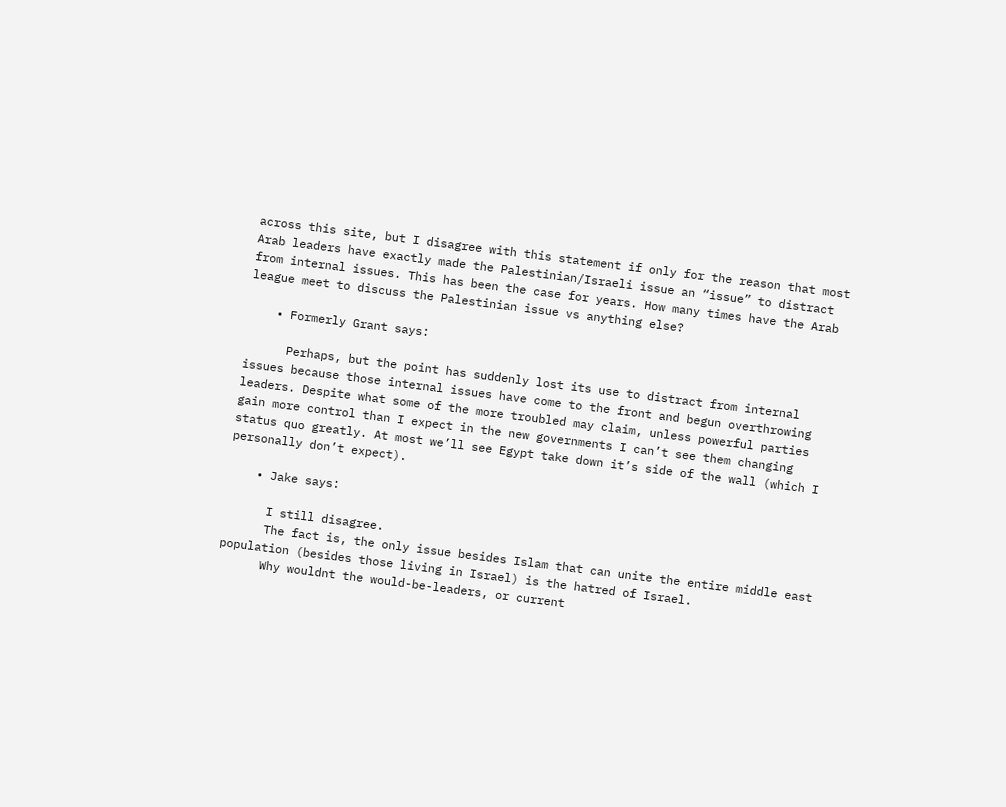across this site, but I disagree with this statement if only for the reason that most Arab leaders have exactly made the Palestinian/Israeli issue an “issue” to distract from internal issues. This has been the case for years. How many times have the Arab league meet to discuss the Palestinian issue vs anything else?

    • Formerly Grant says:

      Perhaps, but the point has suddenly lost its use to distract from internal issues because those internal issues have come to the front and begun overthrowing leaders. Despite what some of the more troubled may claim, unless powerful parties gain more control than I expect in the new governments I can’t see them changing status quo greatly. At most we’ll see Egypt take down it’s side of the wall (which I personally don’t expect).

    • Jake says:

      I still disagree.
      The fact is, the only issue besides Islam that can unite the entire middle east population (besides those living in Israel) is the hatred of Israel.
      Why wouldnt the would-be-leaders, or current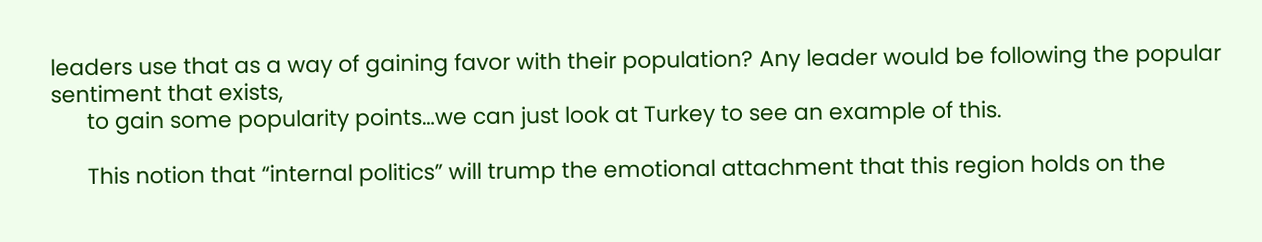leaders use that as a way of gaining favor with their population? Any leader would be following the popular sentiment that exists,
      to gain some popularity points…we can just look at Turkey to see an example of this.

      This notion that “internal politics” will trump the emotional attachment that this region holds on the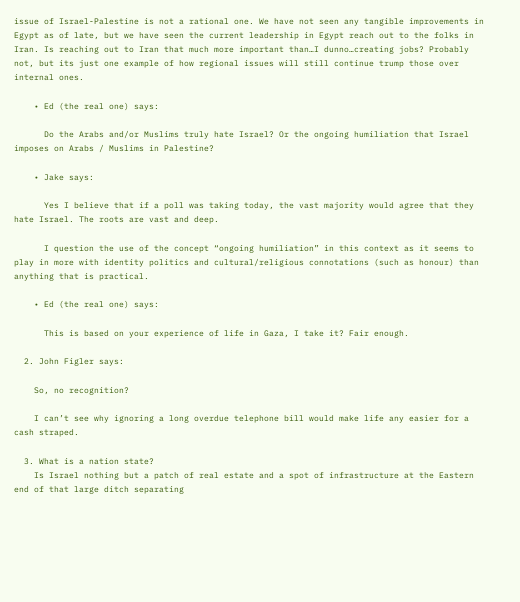issue of Israel-Palestine is not a rational one. We have not seen any tangible improvements in Egypt as of late, but we have seen the current leadership in Egypt reach out to the folks in Iran. Is reaching out to Iran that much more important than…I dunno…creating jobs? Probably not, but its just one example of how regional issues will still continue trump those over internal ones.

    • Ed (the real one) says:

      Do the Arabs and/or Muslims truly hate Israel? Or the ongoing humiliation that Israel imposes on Arabs / Muslims in Palestine?

    • Jake says:

      Yes I believe that if a poll was taking today, the vast majority would agree that they hate Israel. The roots are vast and deep.

      I question the use of the concept “ongoing humiliation” in this context as it seems to play in more with identity politics and cultural/religious connotations (such as honour) than anything that is practical.

    • Ed (the real one) says:

      This is based on your experience of life in Gaza, I take it? Fair enough.

  2. John Figler says:

    So, no recognition?

    I can’t see why ignoring a long overdue telephone bill would make life any easier for a cash straped.

  3. What is a nation state?
    Is Israel nothing but a patch of real estate and a spot of infrastructure at the Eastern end of that large ditch separating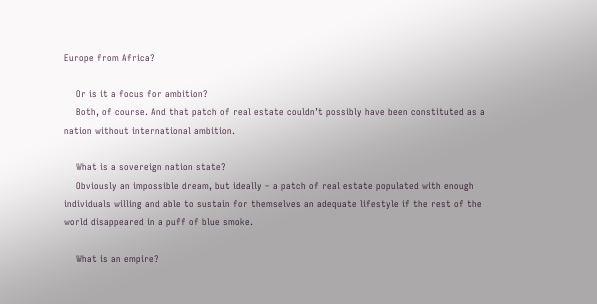Europe from Africa?

    Or is it a focus for ambition?
    Both, of course. And that patch of real estate couldn’t possibly have been constituted as a nation without international ambition.

    What is a sovereign nation state?
    Obviously an impossible dream, but ideally – a patch of real estate populated with enough individuals willing and able to sustain for themselves an adequate lifestyle if the rest of the world disappeared in a puff of blue smoke.

    What is an empire?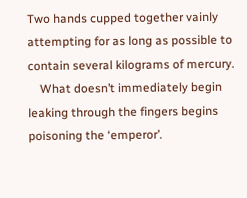Two hands cupped together vainly attempting for as long as possible to contain several kilograms of mercury.
    What doesn’t immediately begin leaking through the fingers begins poisoning the ‘emperor’.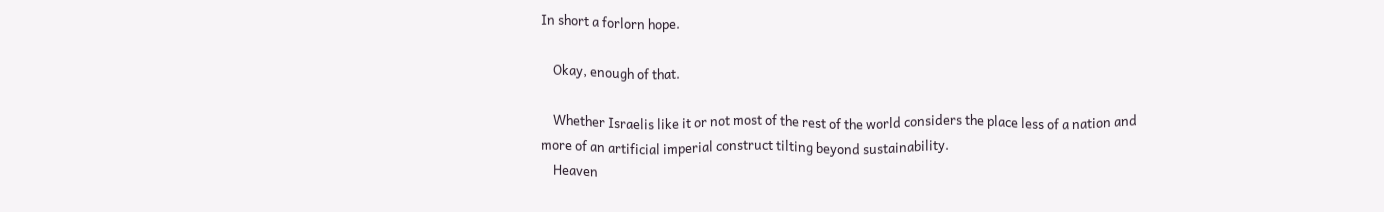In short a forlorn hope.

    Okay, enough of that.

    Whether Israelis like it or not most of the rest of the world considers the place less of a nation and more of an artificial imperial construct tilting beyond sustainability.
    Heaven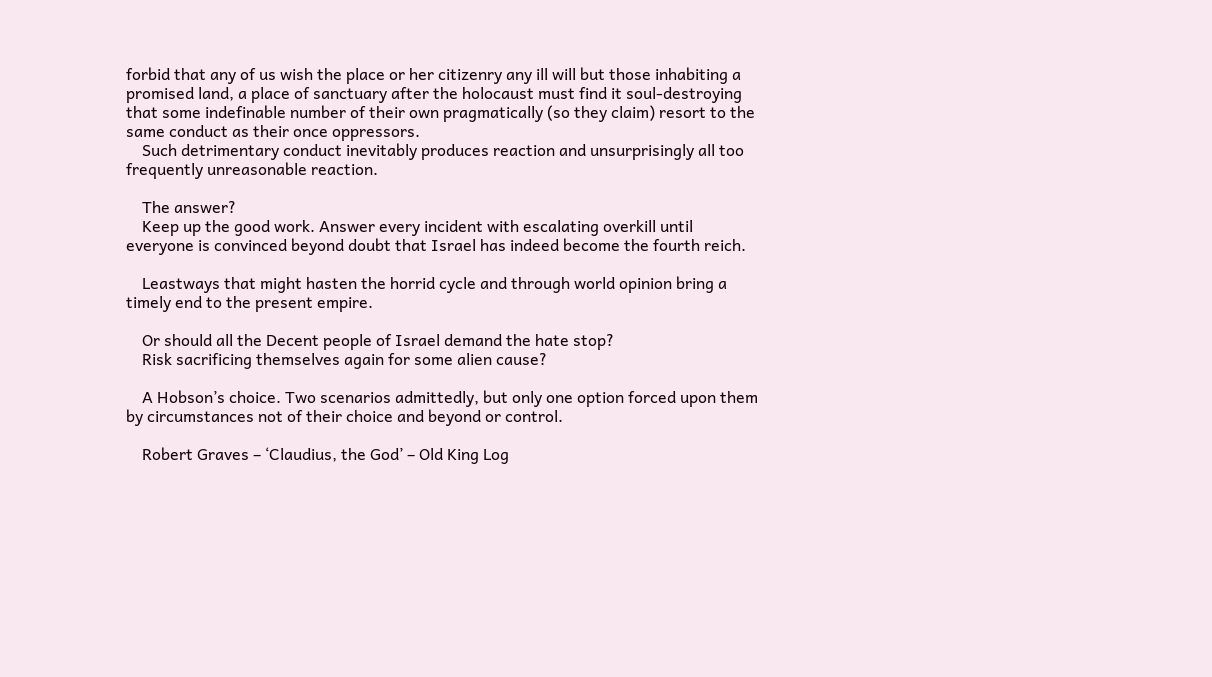forbid that any of us wish the place or her citizenry any ill will but those inhabiting a promised land, a place of sanctuary after the holocaust must find it soul-destroying that some indefinable number of their own pragmatically (so they claim) resort to the same conduct as their once oppressors.
    Such detrimentary conduct inevitably produces reaction and unsurprisingly all too frequently unreasonable reaction.

    The answer?
    Keep up the good work. Answer every incident with escalating overkill until everyone is convinced beyond doubt that Israel has indeed become the fourth reich.

    Leastways that might hasten the horrid cycle and through world opinion bring a timely end to the present empire.

    Or should all the Decent people of Israel demand the hate stop?
    Risk sacrificing themselves again for some alien cause?

    A Hobson’s choice. Two scenarios admittedly, but only one option forced upon them by circumstances not of their choice and beyond or control.

    Robert Graves – ‘Claudius, the God’ – Old King Log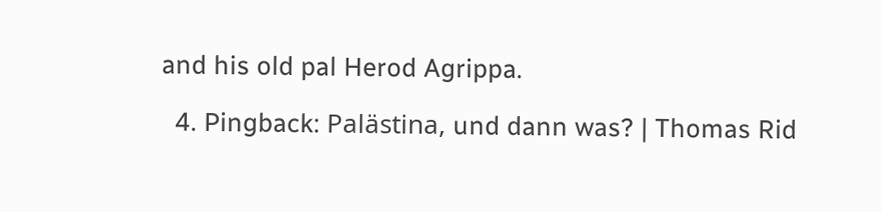and his old pal Herod Agrippa.

  4. Pingback: Palästina, und dann was? | Thomas Rid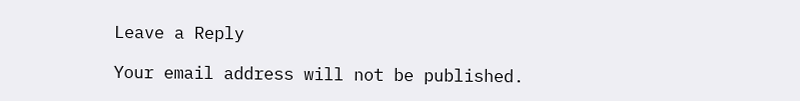Leave a Reply

Your email address will not be published.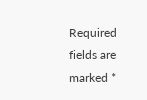Required fields are marked *